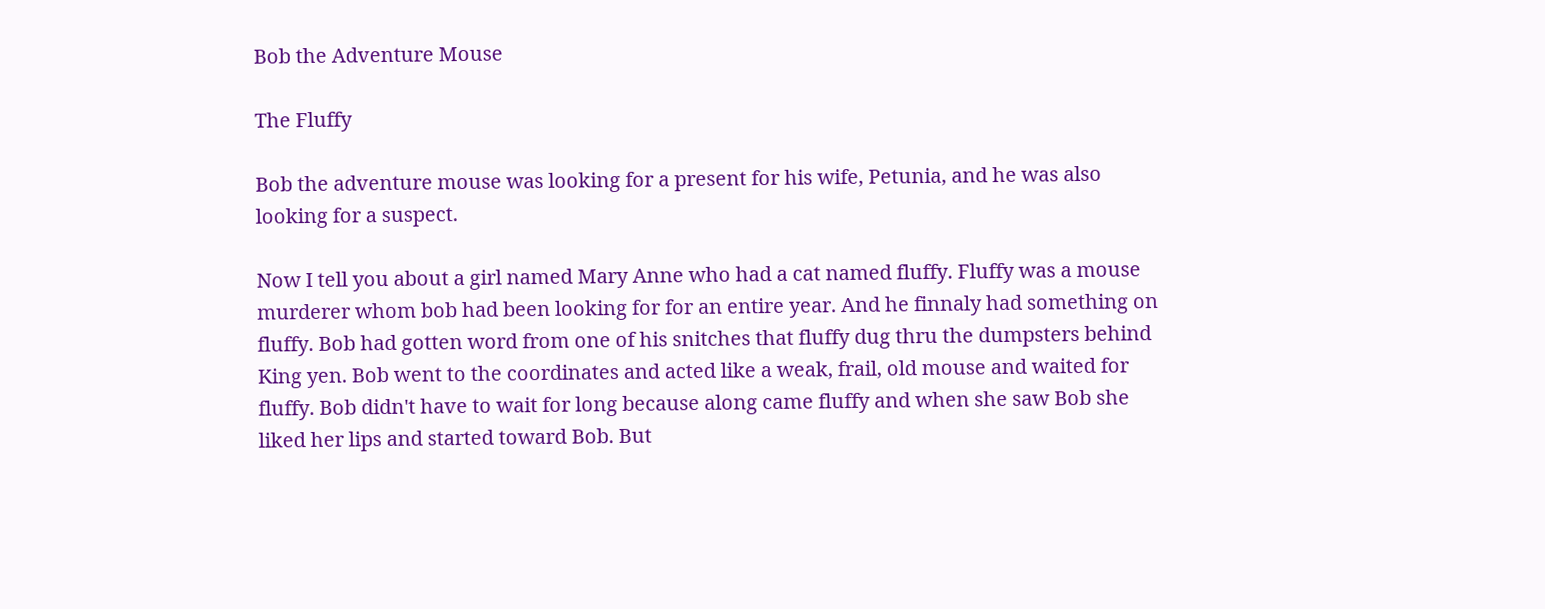Bob the Adventure Mouse

The Fluffy

Bob the adventure mouse was looking for a present for his wife, Petunia, and he was also looking for a suspect.

Now I tell you about a girl named Mary Anne who had a cat named fluffy. Fluffy was a mouse murderer whom bob had been looking for for an entire year. And he finnaly had something on fluffy. Bob had gotten word from one of his snitches that fluffy dug thru the dumpsters behind King yen. Bob went to the coordinates and acted like a weak, frail, old mouse and waited for fluffy. Bob didn't have to wait for long because along came fluffy and when she saw Bob she liked her lips and started toward Bob. But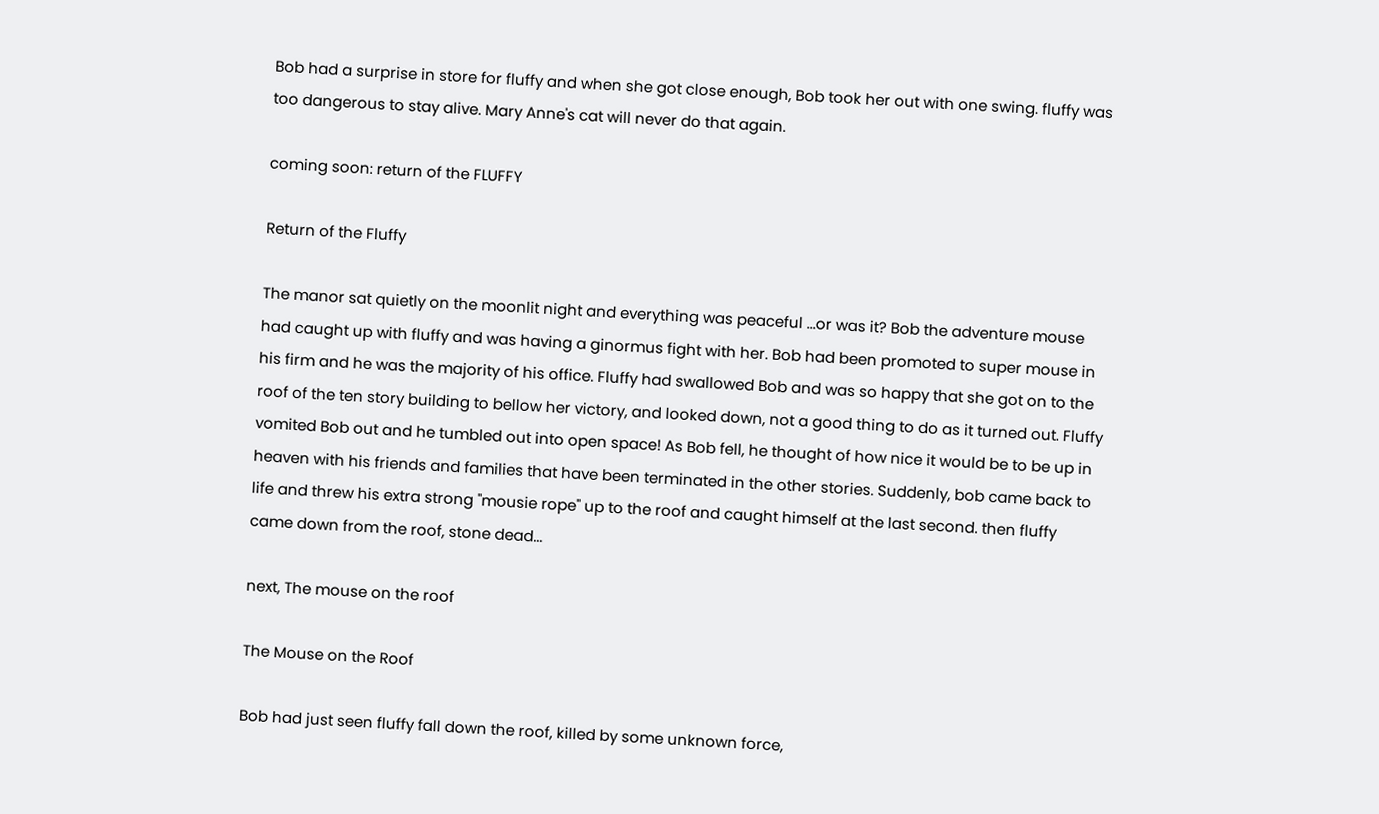Bob had a surprise in store for fluffy and when she got close enough, Bob took her out with one swing. fluffy was too dangerous to stay alive. Mary Anne's cat will never do that again.

coming soon: return of the FLUFFY

Return of the Fluffy

The manor sat quietly on the moonlit night and everything was peaceful ...or was it? Bob the adventure mouse had caught up with fluffy and was having a ginormus fight with her. Bob had been promoted to super mouse in his firm and he was the majority of his office. Fluffy had swallowed Bob and was so happy that she got on to the roof of the ten story building to bellow her victory, and looked down, not a good thing to do as it turned out. Fluffy vomited Bob out and he tumbled out into open space! As Bob fell, he thought of how nice it would be to be up in heaven with his friends and families that have been terminated in the other stories. Suddenly, bob came back to life and threw his extra strong "mousie rope" up to the roof and caught himself at the last second. then fluffy came down from the roof, stone dead...

next, The mouse on the roof

The Mouse on the Roof

Bob had just seen fluffy fall down the roof, killed by some unknown force,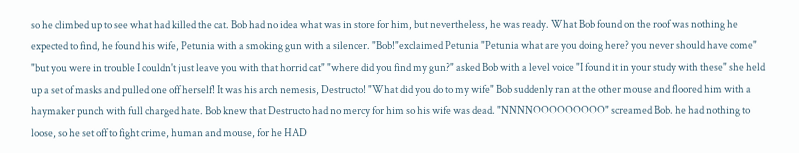so he climbed up to see what had killed the cat. Bob had no idea what was in store for him, but nevertheless, he was ready. What Bob found on the roof was nothing he expected to find, he found his wife, Petunia with a smoking gun with a silencer. "Bob!"exclaimed Petunia "Petunia what are you doing here? you never should have come" "but you were in trouble I couldn't just leave you with that horrid cat" "where did you find my gun?" asked Bob with a level voice "I found it in your study with these" she held up a set of masks and pulled one off herself! It was his arch nemesis, Destructo! "What did you do to my wife" Bob suddenly ran at the other mouse and floored him with a haymaker punch with full charged hate. Bob knew that Destructo had no mercy for him so his wife was dead. "NNNNOOOOOOOOO" screamed Bob. he had nothing to loose, so he set off to fight crime, human and mouse, for he HAD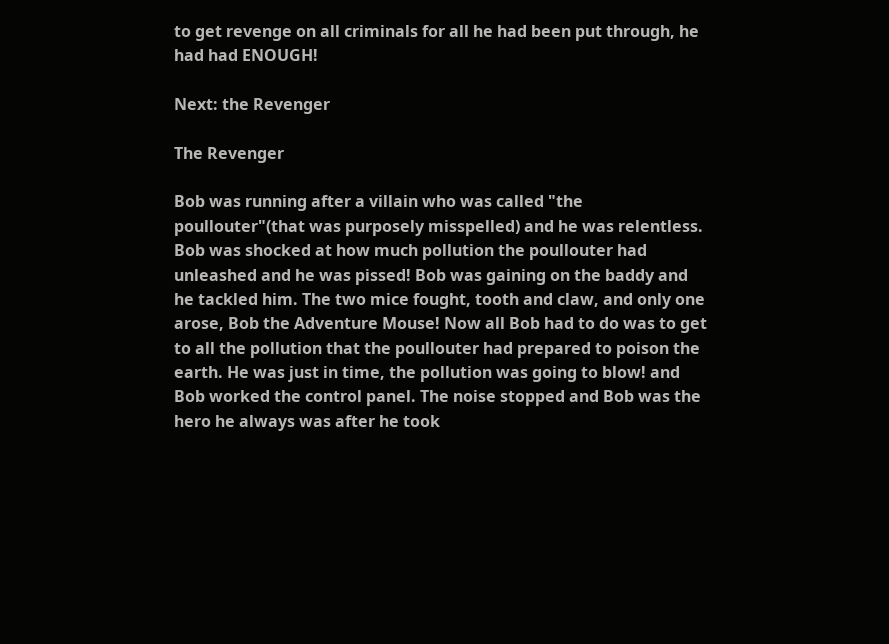to get revenge on all criminals for all he had been put through, he had had ENOUGH!

Next: the Revenger

The Revenger

Bob was running after a villain who was called "the poullouter"(that was purposely misspelled) and he was relentless. Bob was shocked at how much pollution the poullouter had unleashed and he was pissed! Bob was gaining on the baddy and he tackled him. The two mice fought, tooth and claw, and only one arose, Bob the Adventure Mouse! Now all Bob had to do was to get to all the pollution that the poullouter had prepared to poison the earth. He was just in time, the pollution was going to blow! and Bob worked the control panel. The noise stopped and Bob was the hero he always was after he took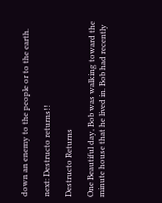down an enemy to the people or to the earth.

next: Destructo returns!!

Destructo Returns

One Beautiful day, Bob was walking toward the minute house that he lived in. Bob had recently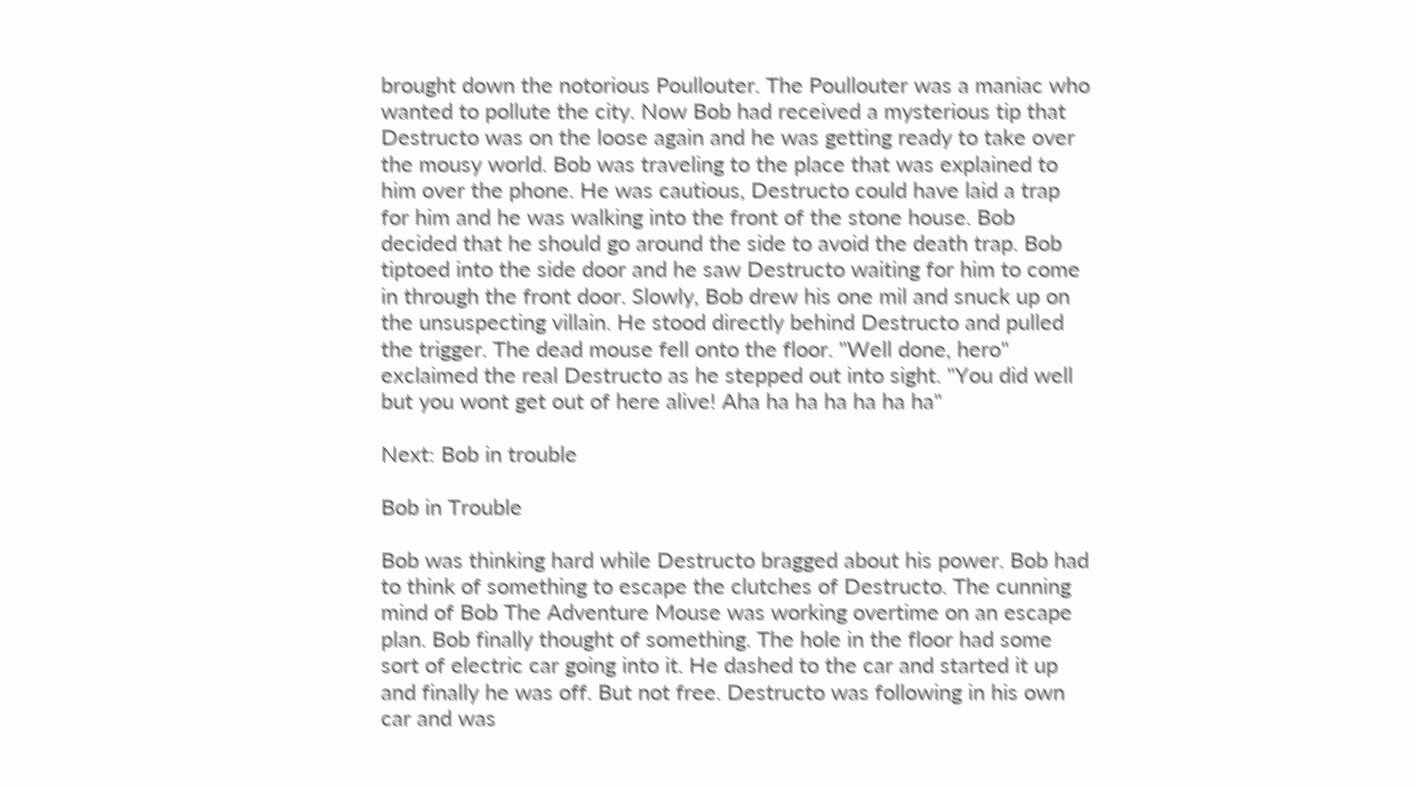brought down the notorious Poullouter. The Poullouter was a maniac who wanted to pollute the city. Now Bob had received a mysterious tip that Destructo was on the loose again and he was getting ready to take over the mousy world. Bob was traveling to the place that was explained to him over the phone. He was cautious, Destructo could have laid a trap for him and he was walking into the front of the stone house. Bob decided that he should go around the side to avoid the death trap. Bob tiptoed into the side door and he saw Destructo waiting for him to come in through the front door. Slowly, Bob drew his one mil and snuck up on the unsuspecting villain. He stood directly behind Destructo and pulled the trigger. The dead mouse fell onto the floor. "Well done, hero" exclaimed the real Destructo as he stepped out into sight. "You did well but you wont get out of here alive! Aha ha ha ha ha ha ha"

Next: Bob in trouble

Bob in Trouble

Bob was thinking hard while Destructo bragged about his power. Bob had to think of something to escape the clutches of Destructo. The cunning mind of Bob The Adventure Mouse was working overtime on an escape plan. Bob finally thought of something. The hole in the floor had some sort of electric car going into it. He dashed to the car and started it up and finally he was off. But not free. Destructo was following in his own car and was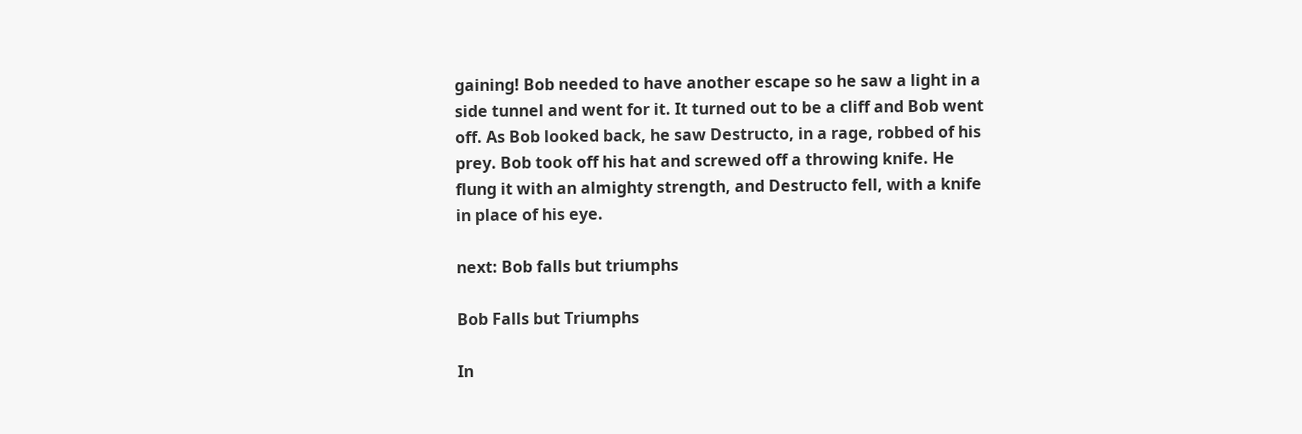gaining! Bob needed to have another escape so he saw a light in a side tunnel and went for it. It turned out to be a cliff and Bob went off. As Bob looked back, he saw Destructo, in a rage, robbed of his prey. Bob took off his hat and screwed off a throwing knife. He flung it with an almighty strength, and Destructo fell, with a knife in place of his eye.

next: Bob falls but triumphs

Bob Falls but Triumphs

In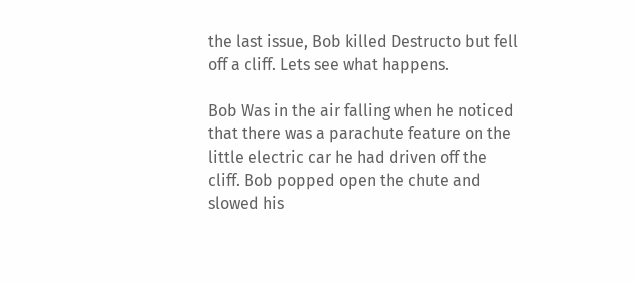the last issue, Bob killed Destructo but fell off a cliff. Lets see what happens.

Bob Was in the air falling when he noticed that there was a parachute feature on the little electric car he had driven off the cliff. Bob popped open the chute and slowed his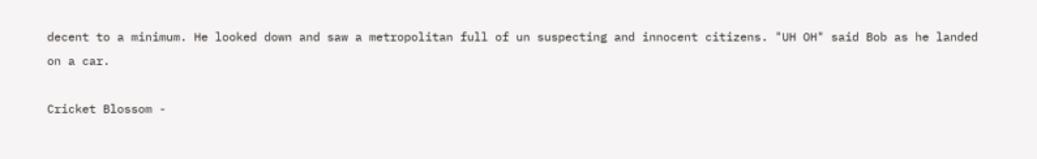decent to a minimum. He looked down and saw a metropolitan full of un suspecting and innocent citizens. "UH OH" said Bob as he landed on a car.

Cricket Blossom -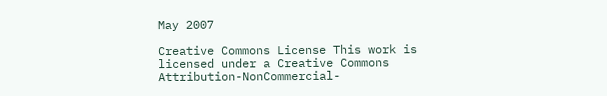May 2007

Creative Commons License This work is licensed under a Creative Commons Attribution-NonCommercial-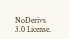NoDerivs 3.0 License.